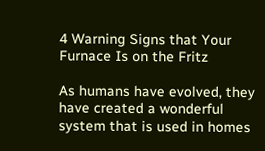4 Warning Signs that Your Furnace Is on the Fritz

As humans have evolved, they have created a wonderful system that is used in homes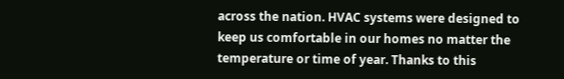across the nation. HVAC systems were designed to keep us comfortable in our homes no matter the temperature or time of year. Thanks to this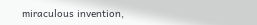miraculous invention,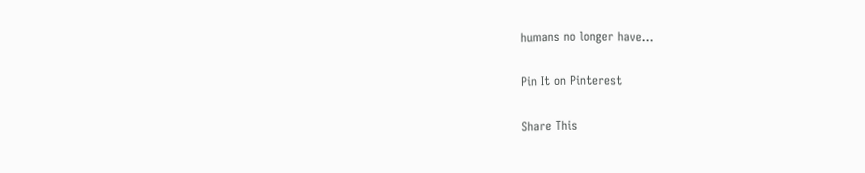humans no longer have...

Pin It on Pinterest

Share This